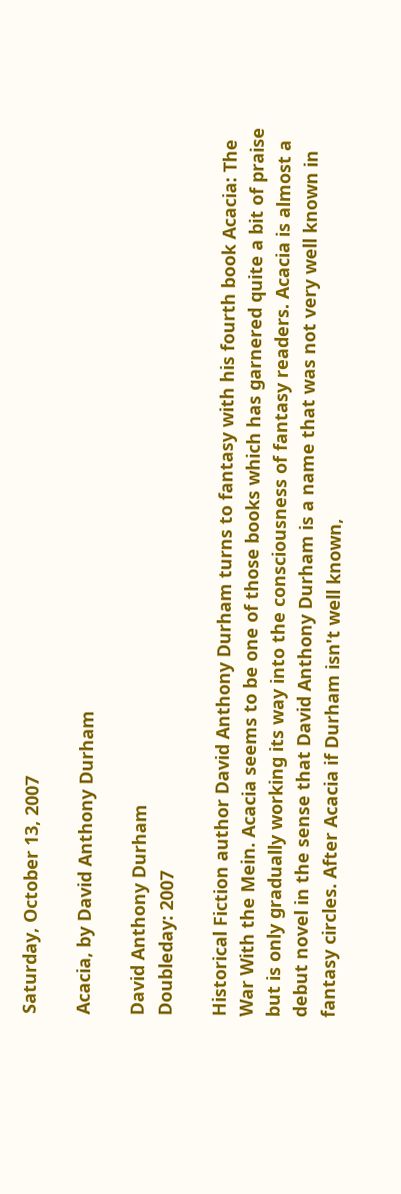Saturday, October 13, 2007

Acacia, by David Anthony Durham

David Anthony Durham
Doubleday: 2007

Historical Fiction author David Anthony Durham turns to fantasy with his fourth book Acacia: The War With the Mein. Acacia seems to be one of those books which has garnered quite a bit of praise but is only gradually working its way into the consciousness of fantasy readers. Acacia is almost a debut novel in the sense that David Anthony Durham is a name that was not very well known in fantasy circles. After Acacia if Durham isn't well known,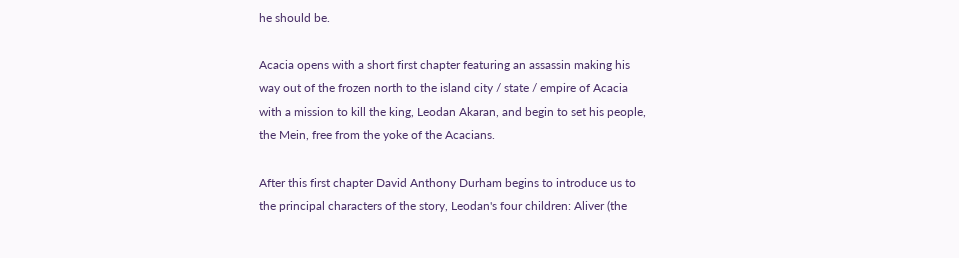he should be.

Acacia opens with a short first chapter featuring an assassin making his way out of the frozen north to the island city / state / empire of Acacia with a mission to kill the king, Leodan Akaran, and begin to set his people, the Mein, free from the yoke of the Acacians.

After this first chapter David Anthony Durham begins to introduce us to the principal characters of the story, Leodan's four children: Aliver (the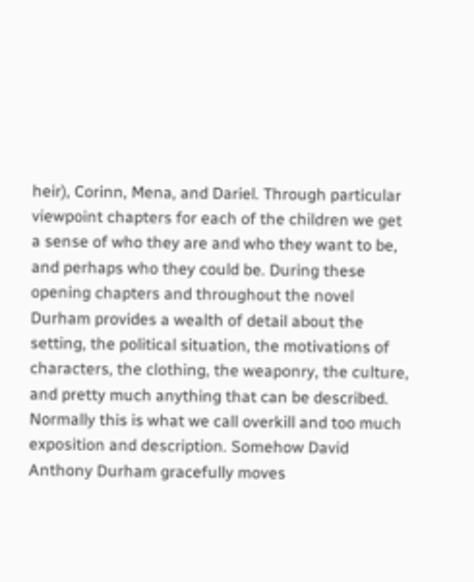heir), Corinn, Mena, and Dariel. Through particular viewpoint chapters for each of the children we get a sense of who they are and who they want to be, and perhaps who they could be. During these opening chapters and throughout the novel Durham provides a wealth of detail about the setting, the political situation, the motivations of characters, the clothing, the weaponry, the culture, and pretty much anything that can be described. Normally this is what we call overkill and too much exposition and description. Somehow David Anthony Durham gracefully moves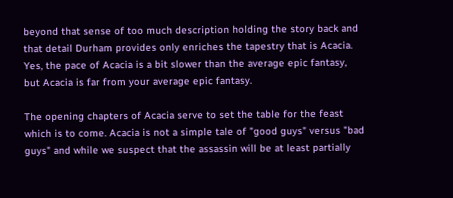beyond that sense of too much description holding the story back and that detail Durham provides only enriches the tapestry that is Acacia. Yes, the pace of Acacia is a bit slower than the average epic fantasy, but Acacia is far from your average epic fantasy.

The opening chapters of Acacia serve to set the table for the feast which is to come. Acacia is not a simple tale of "good guys" versus "bad guys" and while we suspect that the assassin will be at least partially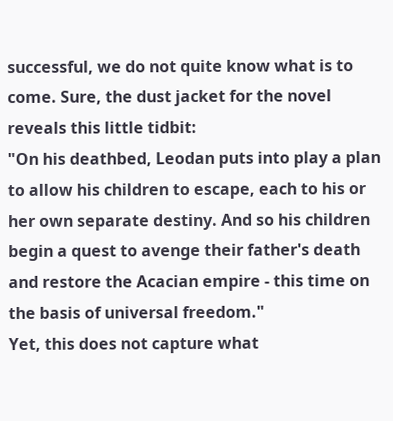successful, we do not quite know what is to come. Sure, the dust jacket for the novel reveals this little tidbit:
"On his deathbed, Leodan puts into play a plan to allow his children to escape, each to his or her own separate destiny. And so his children begin a quest to avenge their father's death and restore the Acacian empire - this time on the basis of universal freedom."
Yet, this does not capture what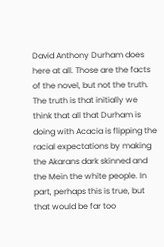David Anthony Durham does here at all. Those are the facts of the novel, but not the truth. The truth is that initially we think that all that Durham is doing with Acacia is flipping the racial expectations by making the Akarans dark skinned and the Mein the white people. In part, perhaps this is true, but that would be far too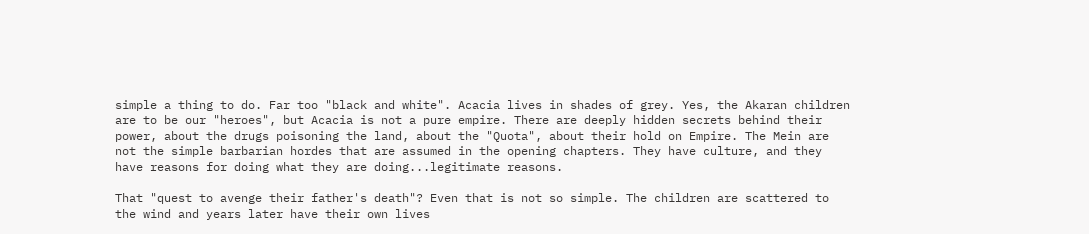simple a thing to do. Far too "black and white". Acacia lives in shades of grey. Yes, the Akaran children are to be our "heroes", but Acacia is not a pure empire. There are deeply hidden secrets behind their power, about the drugs poisoning the land, about the "Quota", about their hold on Empire. The Mein are not the simple barbarian hordes that are assumed in the opening chapters. They have culture, and they have reasons for doing what they are doing...legitimate reasons.

That "quest to avenge their father's death"? Even that is not so simple. The children are scattered to the wind and years later have their own lives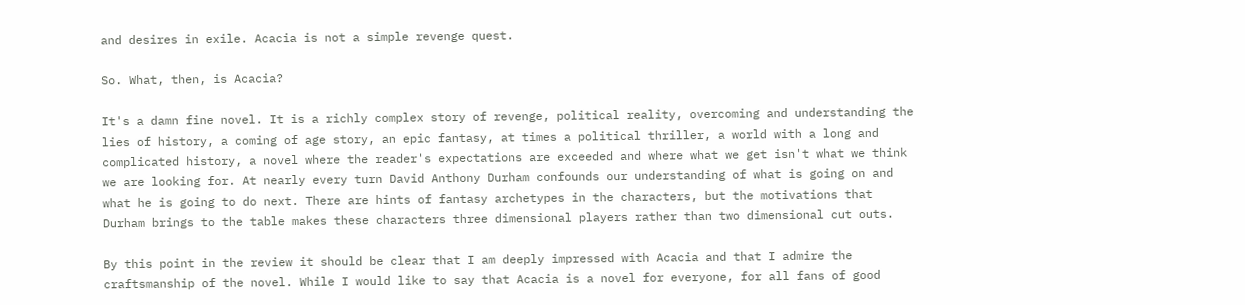and desires in exile. Acacia is not a simple revenge quest.

So. What, then, is Acacia?

It's a damn fine novel. It is a richly complex story of revenge, political reality, overcoming and understanding the lies of history, a coming of age story, an epic fantasy, at times a political thriller, a world with a long and complicated history, a novel where the reader's expectations are exceeded and where what we get isn't what we think we are looking for. At nearly every turn David Anthony Durham confounds our understanding of what is going on and what he is going to do next. There are hints of fantasy archetypes in the characters, but the motivations that Durham brings to the table makes these characters three dimensional players rather than two dimensional cut outs.

By this point in the review it should be clear that I am deeply impressed with Acacia and that I admire the craftsmanship of the novel. While I would like to say that Acacia is a novel for everyone, for all fans of good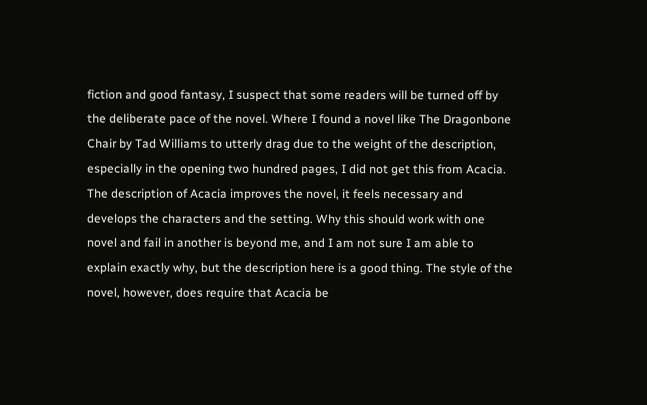fiction and good fantasy, I suspect that some readers will be turned off by the deliberate pace of the novel. Where I found a novel like The Dragonbone Chair by Tad Williams to utterly drag due to the weight of the description, especially in the opening two hundred pages, I did not get this from Acacia. The description of Acacia improves the novel, it feels necessary and develops the characters and the setting. Why this should work with one novel and fail in another is beyond me, and I am not sure I am able to explain exactly why, but the description here is a good thing. The style of the novel, however, does require that Acacia be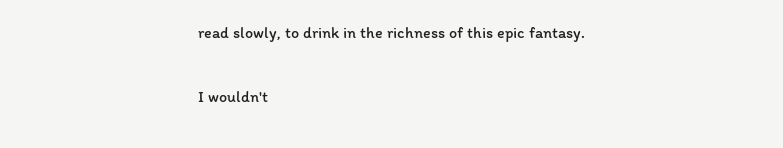read slowly, to drink in the richness of this epic fantasy.

I wouldn't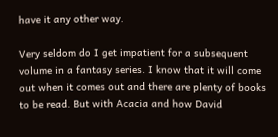have it any other way.

Very seldom do I get impatient for a subsequent volume in a fantasy series. I know that it will come out when it comes out and there are plenty of books to be read. But with Acacia and how David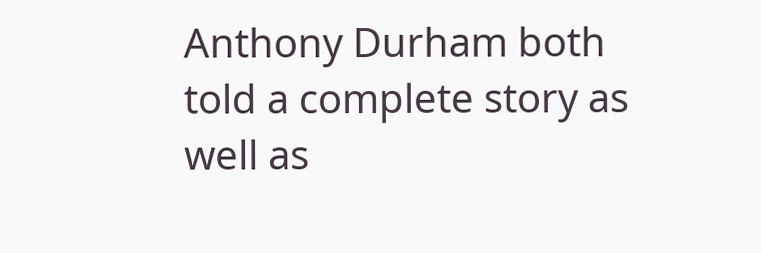Anthony Durham both told a complete story as well as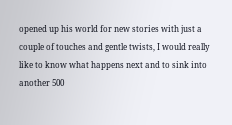opened up his world for new stories with just a couple of touches and gentle twists, I would really like to know what happens next and to sink into another 500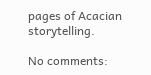pages of Acacian storytelling.

No comments: